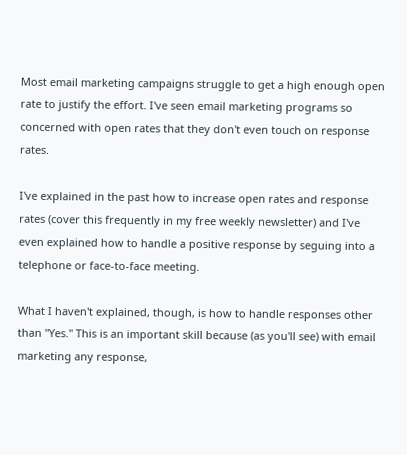Most email marketing campaigns struggle to get a high enough open rate to justify the effort. I've seen email marketing programs so concerned with open rates that they don't even touch on response rates.

I've explained in the past how to increase open rates and response rates (cover this frequently in my free weekly newsletter) and I've even explained how to handle a positive response by seguing into a telephone or face-to-face meeting.

What I haven't explained, though, is how to handle responses other than "Yes." This is an important skill because (as you'll see) with email marketing any response,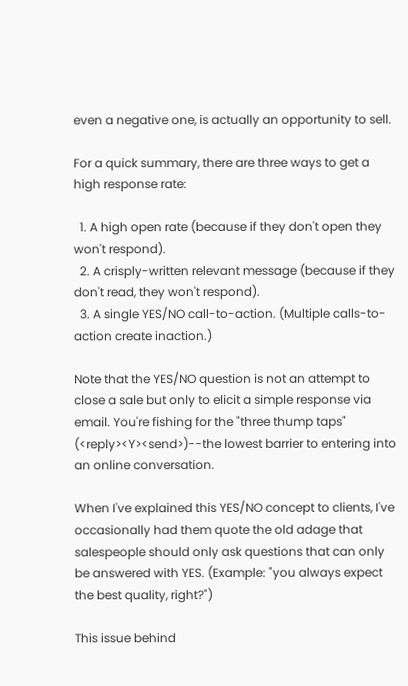even a negative one, is actually an opportunity to sell.

For a quick summary, there are three ways to get a high response rate:

  1. A high open rate (because if they don't open they won't respond).
  2. A crisply-written relevant message (because if they don't read, they won't respond).
  3. A single YES/NO call-to-action. (Multiple calls-to-action create inaction.)

Note that the YES/NO question is not an attempt to close a sale but only to elicit a simple response via email. You're fishing for the "three thump taps" (<reply><Y><send>)--the lowest barrier to entering into an online conversation.

When I've explained this YES/NO concept to clients, I've occasionally had them quote the old adage that salespeople should only ask questions that can only be answered with YES. (Example: "you always expect the best quality, right?")

This issue behind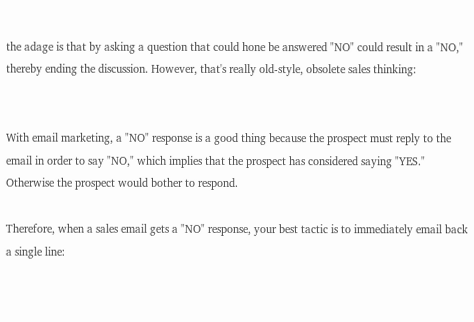the adage is that by asking a question that could hone be answered "NO" could result in a "NO," thereby ending the discussion. However, that's really old-style, obsolete sales thinking:


With email marketing, a "NO" response is a good thing because the prospect must reply to the email in order to say "NO," which implies that the prospect has considered saying "YES." Otherwise the prospect would bother to respond.

Therefore, when a sales email gets a "NO" response, your best tactic is to immediately email back a single line: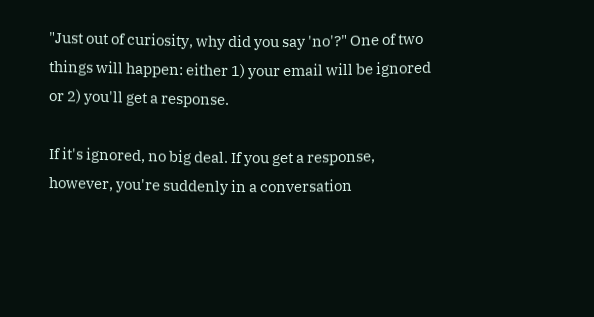"Just out of curiosity, why did you say 'no'?" One of two things will happen: either 1) your email will be ignored or 2) you'll get a response.

If it's ignored, no big deal. If you get a response, however, you're suddenly in a conversation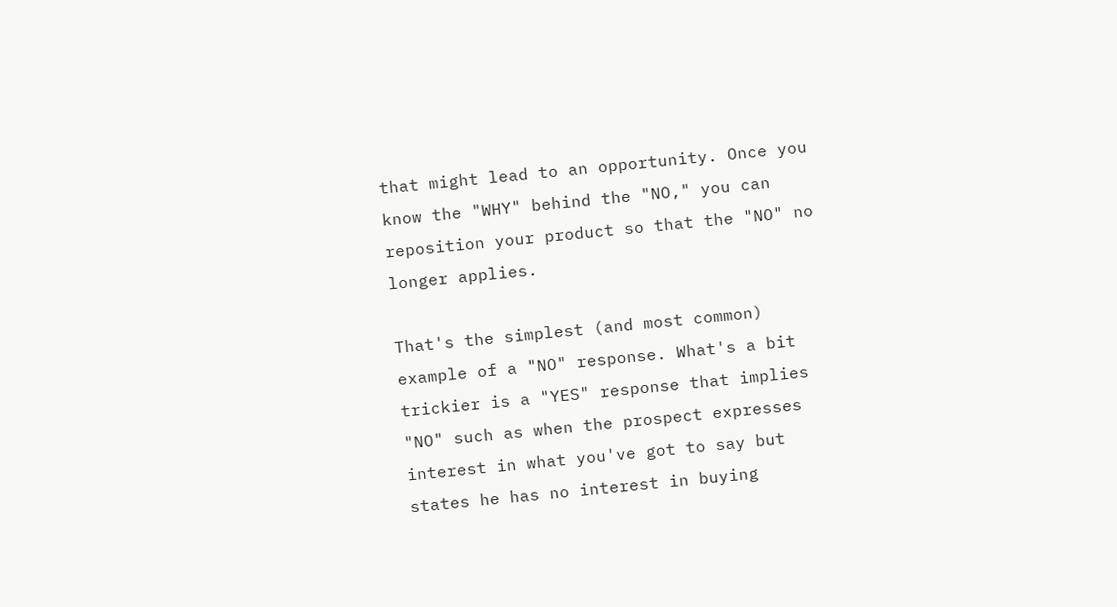that might lead to an opportunity. Once you know the "WHY" behind the "NO," you can reposition your product so that the "NO" no longer applies.

That's the simplest (and most common) example of a "NO" response. What's a bit trickier is a "YES" response that implies "NO" such as when the prospect expresses interest in what you've got to say but states he has no interest in buying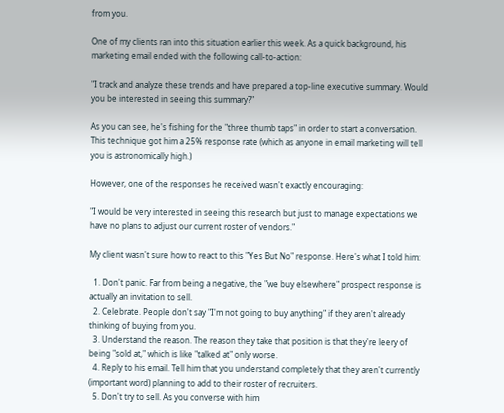from you.

One of my clients ran into this situation earlier this week. As a quick background, his marketing email ended with the following call-to-action:

"I track and analyze these trends and have prepared a top-line executive summary. Would you be interested in seeing this summary?"

As you can see, he's fishing for the "three thumb taps" in order to start a conversation. This technique got him a 25% response rate (which as anyone in email marketing will tell you is astronomically high.)

However, one of the responses he received wasn't exactly encouraging:

"I would be very interested in seeing this research but just to manage expectations we have no plans to adjust our current roster of vendors."

My client wasn't sure how to react to this "Yes But No" response. Here's what I told him:

  1. Don't panic. Far from being a negative, the "we buy elsewhere" prospect response is actually an invitation to sell.
  2. Celebrate. People don't say "I'm not going to buy anything" if they aren't already thinking of buying from you.
  3. Understand the reason. The reason they take that position is that they're leery of being "sold at," which is like "talked at" only worse.
  4. Reply to his email. Tell him that you understand completely that they aren't currently (important word) planning to add to their roster of recruiters.
  5. Don't try to sell. As you converse with him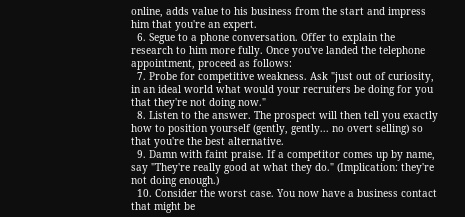online, adds value to his business from the start and impress him that you're an expert.
  6. Segue to a phone conversation. Offer to explain the research to him more fully. Once you've landed the telephone appointment, proceed as follows:
  7. Probe for competitive weakness. Ask "just out of curiosity, in an ideal world what would your recruiters be doing for you that they're not doing now."
  8. Listen to the answer. The prospect will then tell you exactly how to position yourself (gently, gently... no overt selling) so that you're the best alternative.
  9. Damn with faint praise. If a competitor comes up by name, say "They're really good at what they do." (Implication: they're not doing enough.)
  10. Consider the worst case. You now have a business contact that might be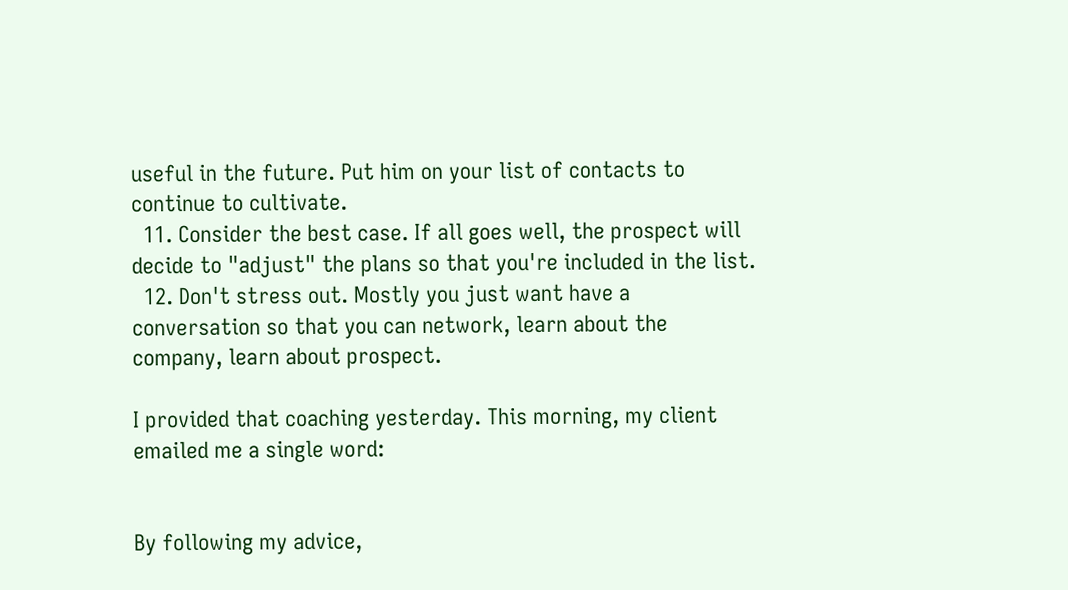useful in the future. Put him on your list of contacts to continue to cultivate.
  11. Consider the best case. If all goes well, the prospect will decide to "adjust" the plans so that you're included in the list.
  12. Don't stress out. Mostly you just want have a conversation so that you can network, learn about the company, learn about prospect.

I provided that coaching yesterday. This morning, my client emailed me a single word:


By following my advice,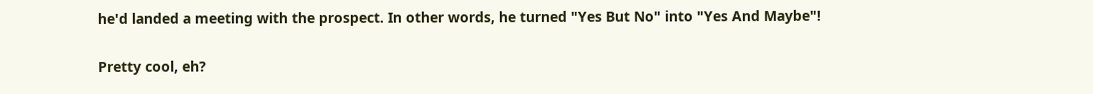he'd landed a meeting with the prospect. In other words, he turned "Yes But No" into "Yes And Maybe"!

Pretty cool, eh?